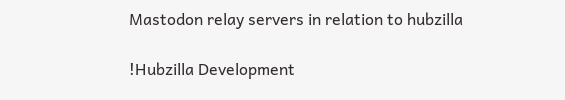Mastodon relay servers in relation to hubzilla

!Hubzilla Development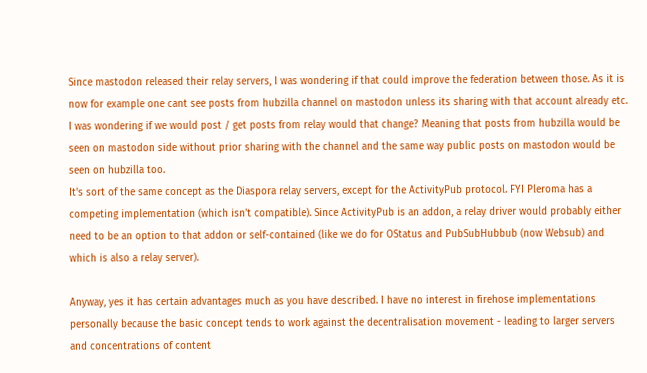Since mastodon released their relay servers, I was wondering if that could improve the federation between those. As it is now for example one cant see posts from hubzilla channel on mastodon unless its sharing with that account already etc. I was wondering if we would post / get posts from relay would that change? Meaning that posts from hubzilla would be seen on mastodon side without prior sharing with the channel and the same way public posts on mastodon would be seen on hubzilla too.
It's sort of the same concept as the Diaspora relay servers, except for the ActivityPub protocol. FYI Pleroma has a competing implementation (which isn't compatible). Since ActivityPub is an addon, a relay driver would probably either need to be an option to that addon or self-contained (like we do for OStatus and PubSubHubbub (now Websub) and which is also a relay server).

Anyway, yes it has certain advantages much as you have described. I have no interest in firehose implementations personally because the basic concept tends to work against the decentralisation movement - leading to larger servers and concentrations of content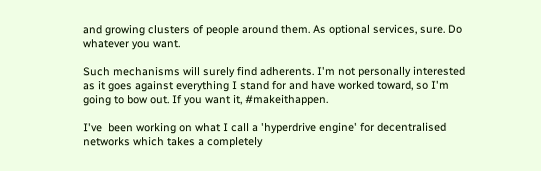and growing clusters of people around them. As optional services, sure. Do whatever you want.

Such mechanisms will surely find adherents. I'm not personally interested as it goes against everything I stand for and have worked toward, so I'm going to bow out. If you want it, #makeithappen.

I've  been working on what I call a 'hyperdrive engine' for decentralised networks which takes a completely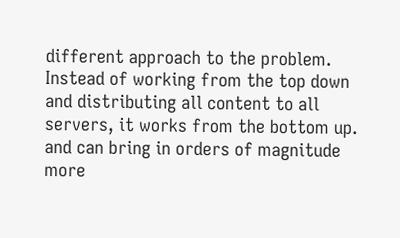different approach to the problem. Instead of working from the top down and distributing all content to all servers, it works from the bottom up. and can bring in orders of magnitude more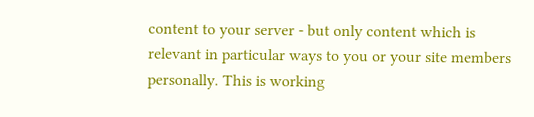content to your server - but only content which is relevant in particular ways to you or your site members personally. This is working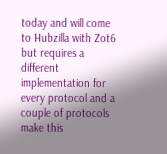today and will come to Hubzilla with Zot6 but requires a different implementation for every protocol and a couple of protocols make this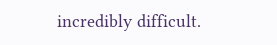incredibly difficult.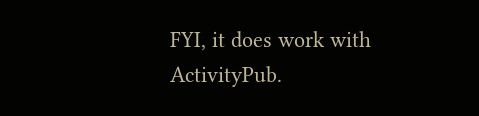FYI, it does work with ActivityPub.